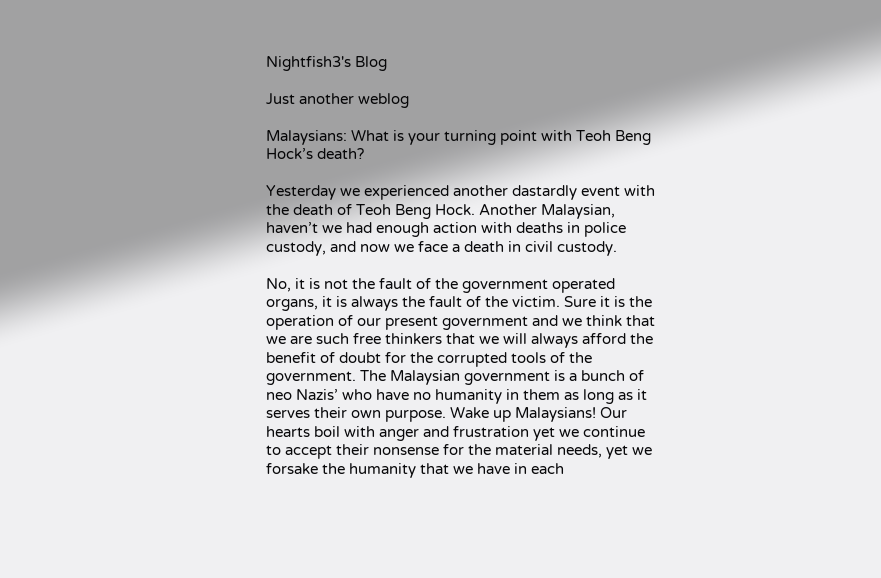Nightfish3's Blog

Just another weblog

Malaysians: What is your turning point with Teoh Beng Hock’s death?

Yesterday we experienced another dastardly event with the death of Teoh Beng Hock. Another Malaysian, haven’t we had enough action with deaths in police custody, and now we face a death in civil custody.

No, it is not the fault of the government operated organs, it is always the fault of the victim. Sure it is the operation of our present government and we think that we are such free thinkers that we will always afford the benefit of doubt for the corrupted tools of the government. The Malaysian government is a bunch of neo Nazis’ who have no humanity in them as long as it serves their own purpose. Wake up Malaysians! Our hearts boil with anger and frustration yet we continue to accept their nonsense for the material needs, yet we forsake the humanity that we have in each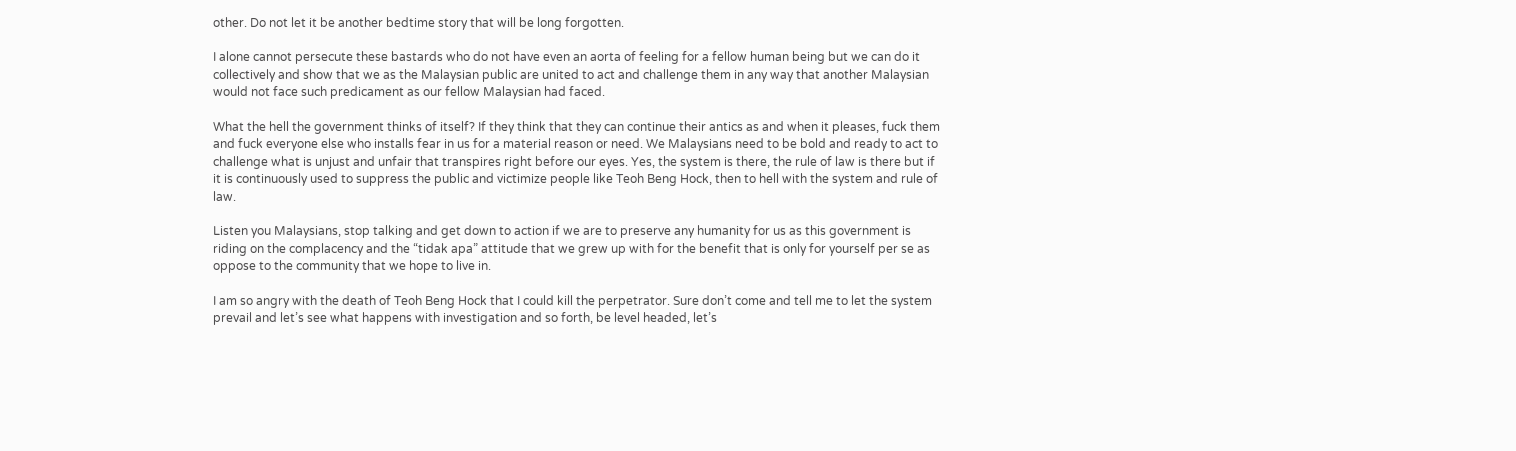other. Do not let it be another bedtime story that will be long forgotten.

I alone cannot persecute these bastards who do not have even an aorta of feeling for a fellow human being but we can do it collectively and show that we as the Malaysian public are united to act and challenge them in any way that another Malaysian would not face such predicament as our fellow Malaysian had faced.

What the hell the government thinks of itself? If they think that they can continue their antics as and when it pleases, fuck them and fuck everyone else who installs fear in us for a material reason or need. We Malaysians need to be bold and ready to act to challenge what is unjust and unfair that transpires right before our eyes. Yes, the system is there, the rule of law is there but if it is continuously used to suppress the public and victimize people like Teoh Beng Hock, then to hell with the system and rule of law.

Listen you Malaysians, stop talking and get down to action if we are to preserve any humanity for us as this government is riding on the complacency and the “tidak apa” attitude that we grew up with for the benefit that is only for yourself per se as oppose to the community that we hope to live in.

I am so angry with the death of Teoh Beng Hock that I could kill the perpetrator. Sure don’t come and tell me to let the system prevail and let’s see what happens with investigation and so forth, be level headed, let’s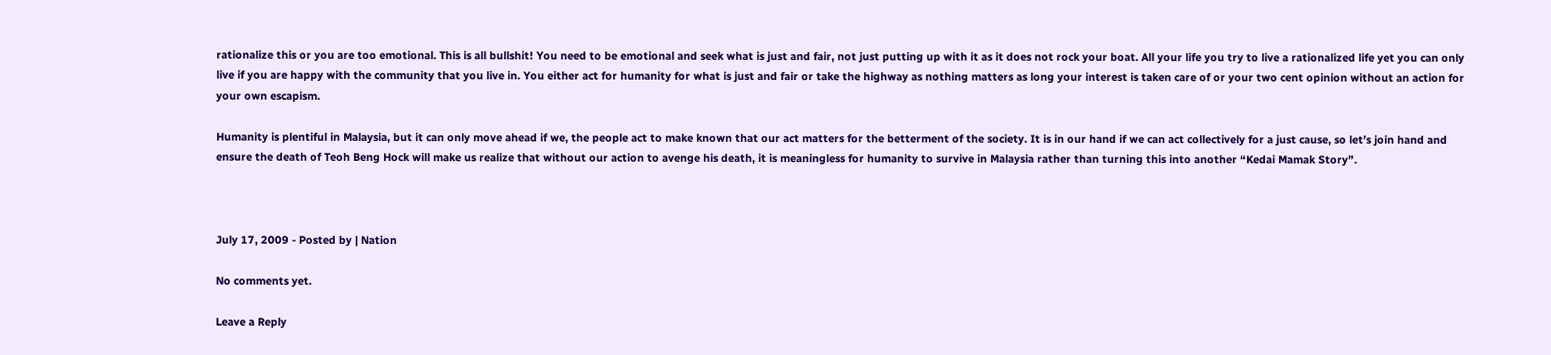rationalize this or you are too emotional. This is all bullshit! You need to be emotional and seek what is just and fair, not just putting up with it as it does not rock your boat. All your life you try to live a rationalized life yet you can only live if you are happy with the community that you live in. You either act for humanity for what is just and fair or take the highway as nothing matters as long your interest is taken care of or your two cent opinion without an action for your own escapism.

Humanity is plentiful in Malaysia, but it can only move ahead if we, the people act to make known that our act matters for the betterment of the society. It is in our hand if we can act collectively for a just cause, so let’s join hand and ensure the death of Teoh Beng Hock will make us realize that without our action to avenge his death, it is meaningless for humanity to survive in Malaysia rather than turning this into another “Kedai Mamak Story”.



July 17, 2009 - Posted by | Nation

No comments yet.

Leave a Reply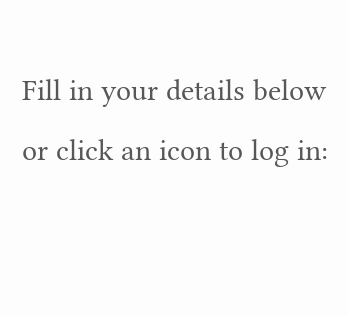Fill in your details below or click an icon to log in: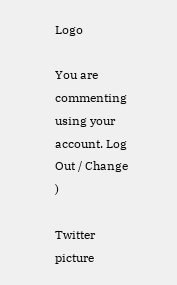Logo

You are commenting using your account. Log Out / Change )

Twitter picture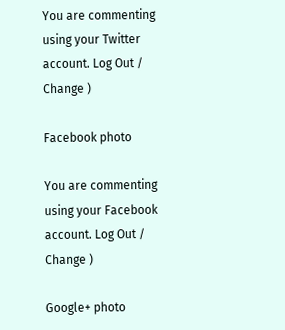You are commenting using your Twitter account. Log Out / Change )

Facebook photo

You are commenting using your Facebook account. Log Out / Change )

Google+ photo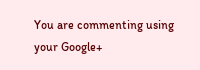You are commenting using your Google+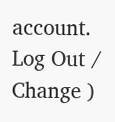account. Log Out / Change )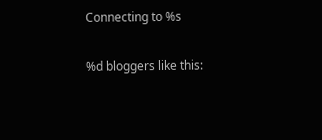Connecting to %s

%d bloggers like this: